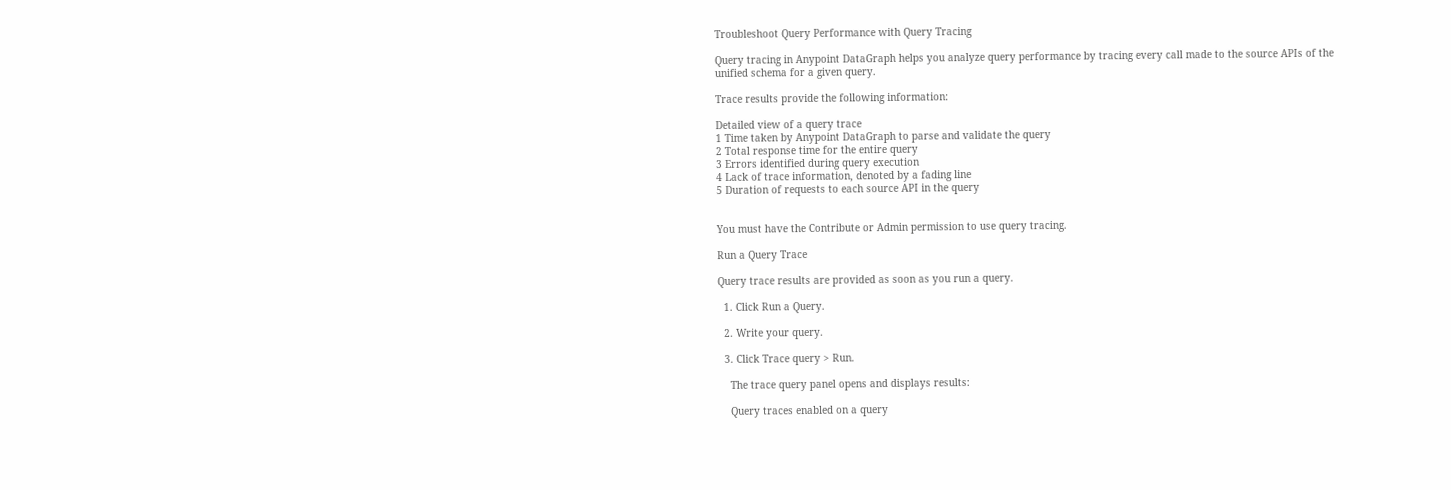Troubleshoot Query Performance with Query Tracing

Query tracing in Anypoint DataGraph helps you analyze query performance by tracing every call made to the source APIs of the unified schema for a given query.

Trace results provide the following information:

Detailed view of a query trace
1 Time taken by Anypoint DataGraph to parse and validate the query
2 Total response time for the entire query
3 Errors identified during query execution
4 Lack of trace information, denoted by a fading line
5 Duration of requests to each source API in the query


You must have the Contribute or Admin permission to use query tracing.

Run a Query Trace

Query trace results are provided as soon as you run a query.

  1. Click Run a Query.

  2. Write your query.

  3. Click Trace query > Run.

    The trace query panel opens and displays results:

    Query traces enabled on a query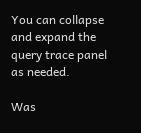You can collapse and expand the query trace panel as needed.

Was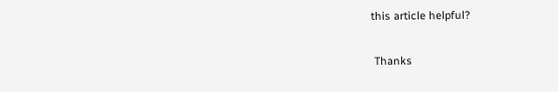this article helpful?

 Thanks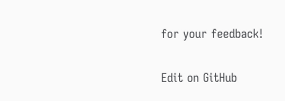for your feedback!

Edit on GitHub